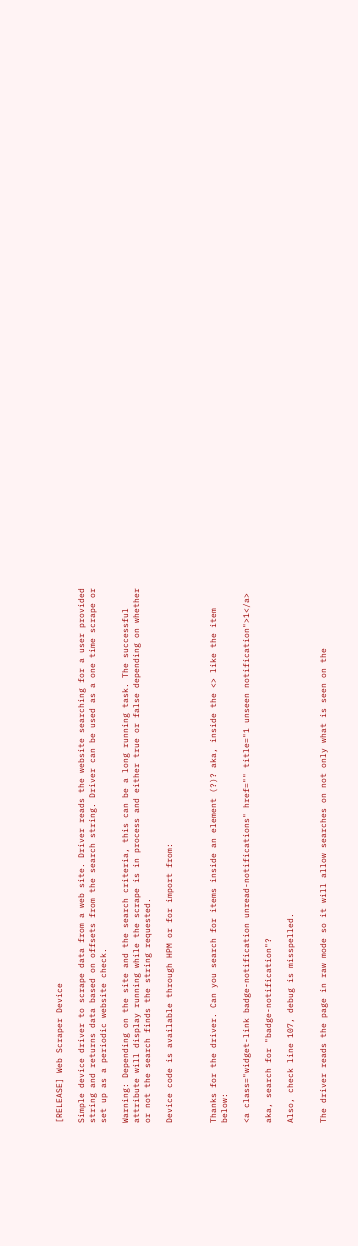[RELEASE] Web Scraper Device

Simple device driver to scrape data from a web site. Driver reads the website searching for a user provided string and returns data based on offsets from the search string. Driver can be used as a one time scrape or set up as a periodic website check.

Warning: Depending on the site and the search criteria, this can be a long running task. The successful attribute will display running while the scrape is in process and either true or false depending on whether or not the search finds the string requested.

Device code is available through HPM or for import from:



Thanks for the driver. Can you search for items inside an element (?)? aka, inside the <> like the item below:

<a class="widget-link badge-notification unread-notifications" href="" title="1 unseen notification">1</a>

aka, search for "badge-notification"?

Also, check line 107, debug is misspelled.


The driver reads the page in raw mode so it will allow searches on not only what is seen on the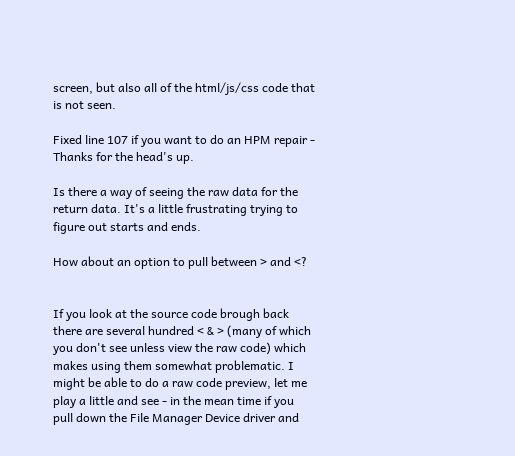screen, but also all of the html/js/css code that is not seen.

Fixed line 107 if you want to do an HPM repair - Thanks for the head's up.

Is there a way of seeing the raw data for the return data. It's a little frustrating trying to figure out starts and ends.

How about an option to pull between > and <?


If you look at the source code brough back there are several hundred < & > (many of which you don't see unless view the raw code) which makes using them somewhat problematic. I might be able to do a raw code preview, let me play a little and see - in the mean time if you pull down the File Manager Device driver and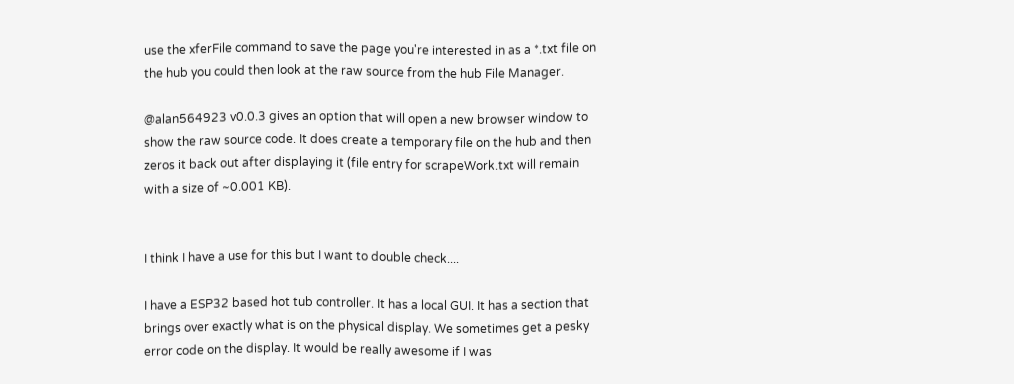use the xferFile command to save the page you're interested in as a *.txt file on the hub you could then look at the raw source from the hub File Manager.

@alan564923 v0.0.3 gives an option that will open a new browser window to show the raw source code. It does create a temporary file on the hub and then zeros it back out after displaying it (file entry for scrapeWork.txt will remain with a size of ~0.001 KB).


I think I have a use for this but I want to double check....

I have a ESP32 based hot tub controller. It has a local GUI. It has a section that brings over exactly what is on the physical display. We sometimes get a pesky error code on the display. It would be really awesome if I was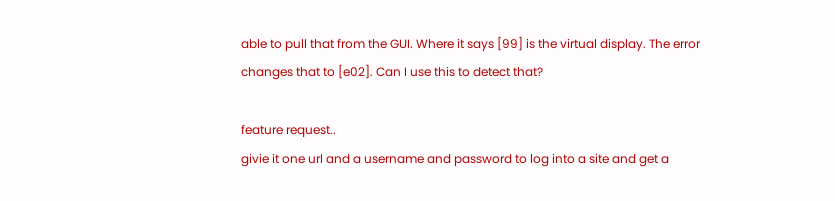able to pull that from the GUI. Where it says [99] is the virtual display. The error changes that to [e02]. Can I use this to detect that?

feature request..
givie it one url and a username and password to log into a site and get a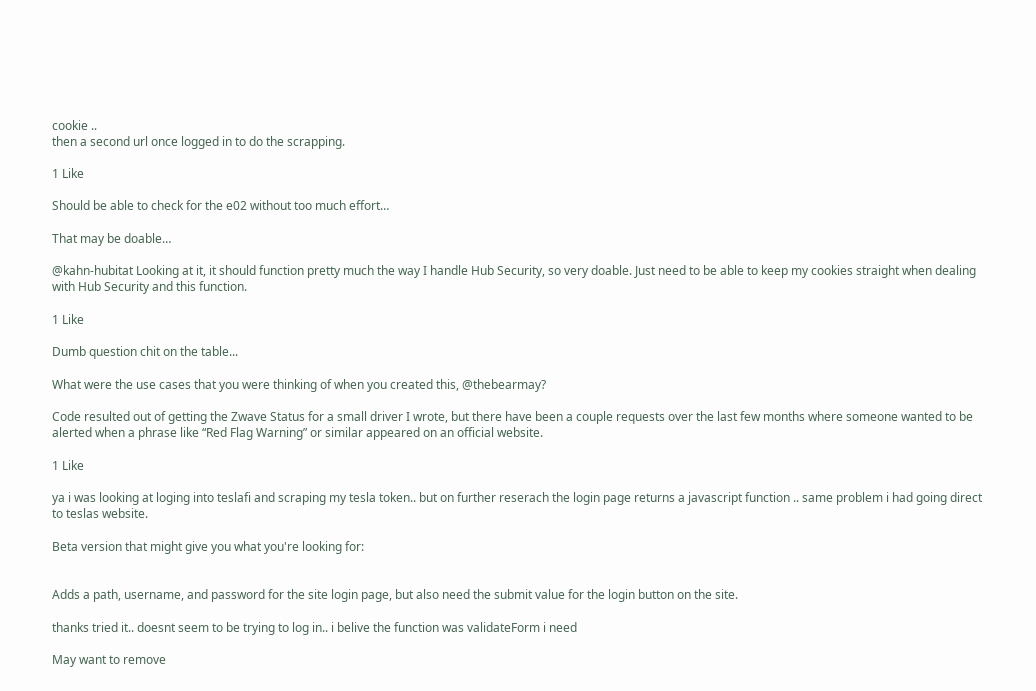cookie ..
then a second url once logged in to do the scrapping.

1 Like

Should be able to check for the e02 without too much effort…

That may be doable…

@kahn-hubitat Looking at it, it should function pretty much the way I handle Hub Security, so very doable. Just need to be able to keep my cookies straight when dealing with Hub Security and this function.

1 Like

Dumb question chit on the table...

What were the use cases that you were thinking of when you created this, @thebearmay?

Code resulted out of getting the Zwave Status for a small driver I wrote, but there have been a couple requests over the last few months where someone wanted to be alerted when a phrase like “Red Flag Warning” or similar appeared on an official website.

1 Like

ya i was looking at loging into teslafi and scraping my tesla token.. but on further reserach the login page returns a javascript function .. same problem i had going direct to teslas website.

Beta version that might give you what you're looking for:


Adds a path, username, and password for the site login page, but also need the submit value for the login button on the site.

thanks tried it.. doesnt seem to be trying to log in.. i belive the function was validateForm i need

May want to remove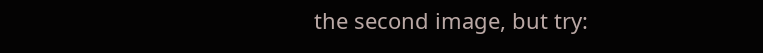the second image, but try: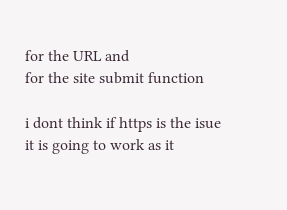for the URL and
for the site submit function

i dont think if https is the isue it is going to work as it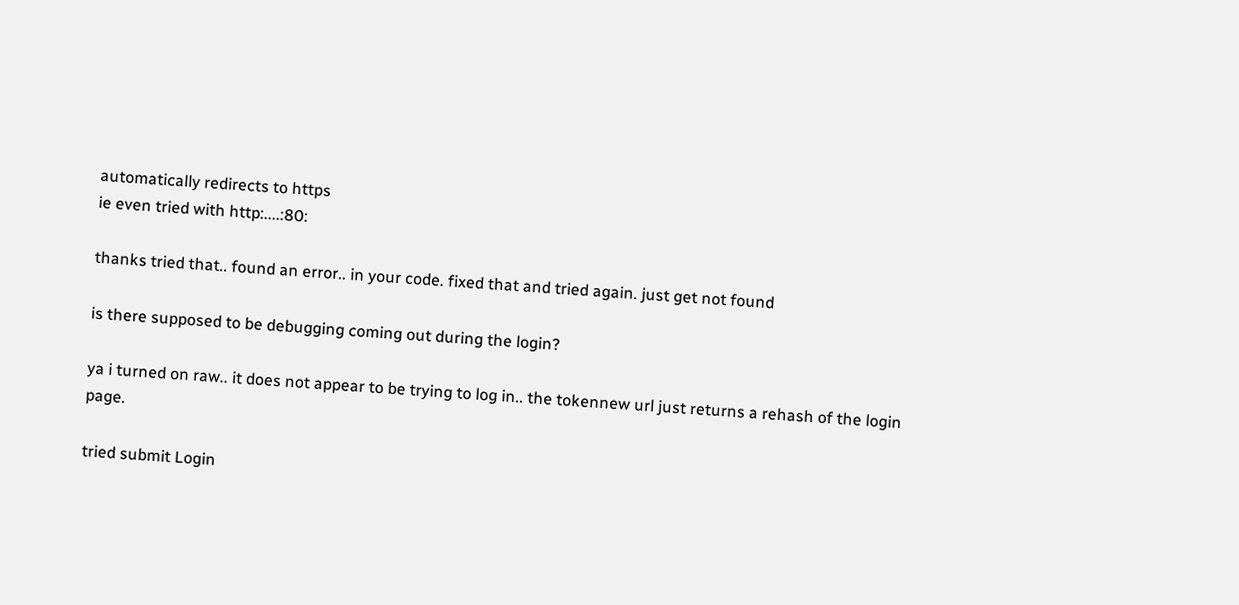automatically redirects to https
ie even tried with http:....:80:

thanks tried that.. found an error.. in your code. fixed that and tried again. just get not found

is there supposed to be debugging coming out during the login?

ya i turned on raw.. it does not appear to be trying to log in.. the tokennew url just returns a rehash of the login page.

tried submit Login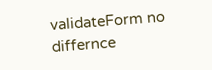validateForm no differnce